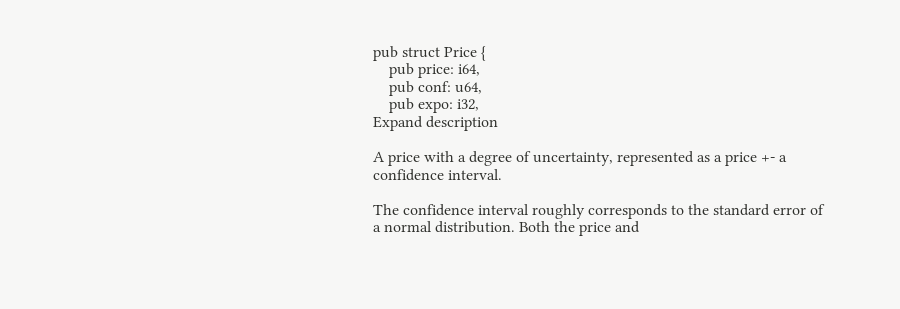pub struct Price {
    pub price: i64,
    pub conf: u64,
    pub expo: i32,
Expand description

A price with a degree of uncertainty, represented as a price +- a confidence interval.

The confidence interval roughly corresponds to the standard error of a normal distribution. Both the price and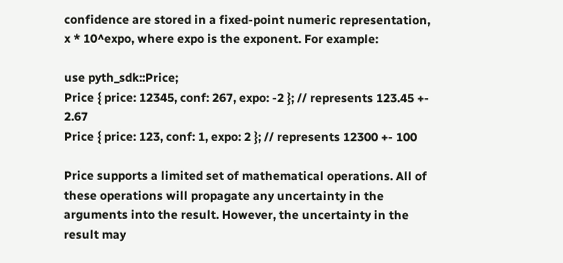confidence are stored in a fixed-point numeric representation, x * 10^expo, where expo is the exponent. For example:

use pyth_sdk::Price;
Price { price: 12345, conf: 267, expo: -2 }; // represents 123.45 +- 2.67
Price { price: 123, conf: 1, expo: 2 }; // represents 12300 +- 100

Price supports a limited set of mathematical operations. All of these operations will propagate any uncertainty in the arguments into the result. However, the uncertainty in the result may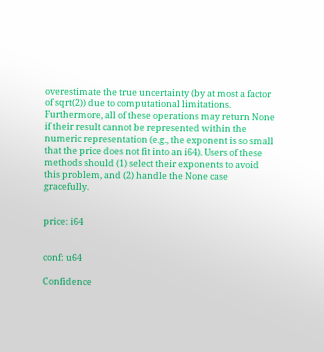overestimate the true uncertainty (by at most a factor of sqrt(2)) due to computational limitations. Furthermore, all of these operations may return None if their result cannot be represented within the numeric representation (e.g., the exponent is so small that the price does not fit into an i64). Users of these methods should (1) select their exponents to avoid this problem, and (2) handle the None case gracefully.


price: i64


conf: u64

Confidence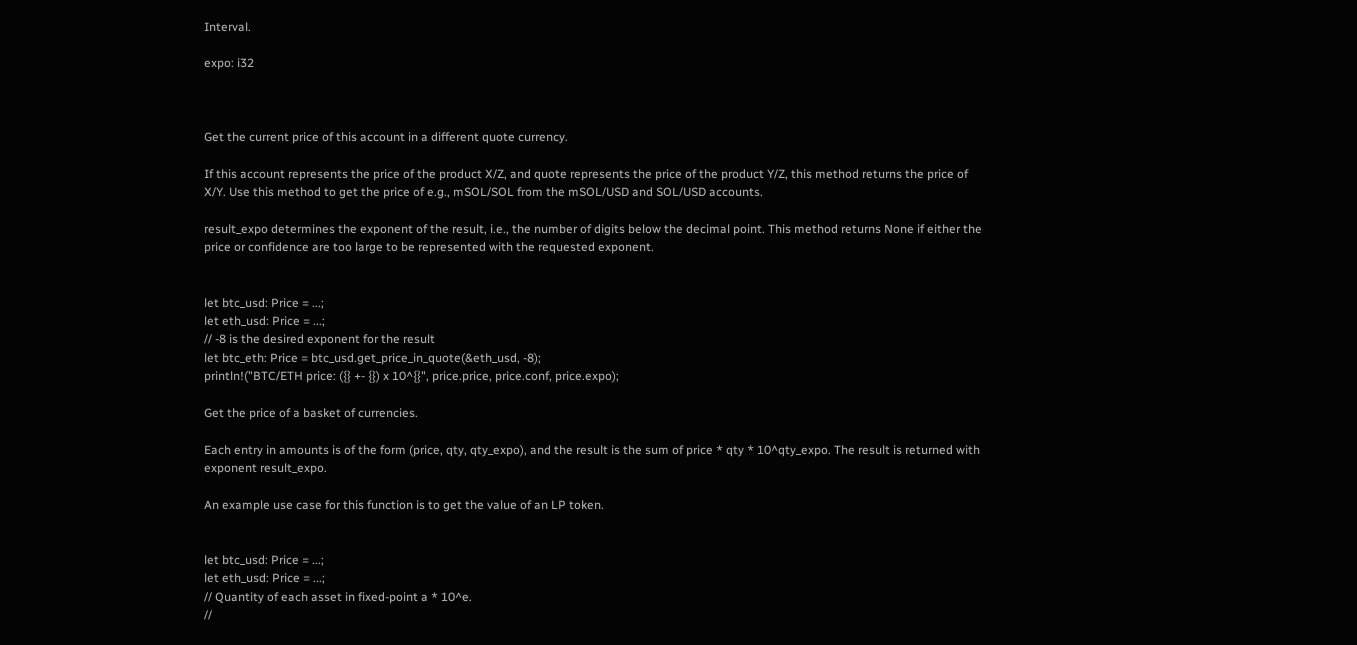Interval.

expo: i32



Get the current price of this account in a different quote currency.

If this account represents the price of the product X/Z, and quote represents the price of the product Y/Z, this method returns the price of X/Y. Use this method to get the price of e.g., mSOL/SOL from the mSOL/USD and SOL/USD accounts.

result_expo determines the exponent of the result, i.e., the number of digits below the decimal point. This method returns None if either the price or confidence are too large to be represented with the requested exponent.


let btc_usd: Price = ...;
let eth_usd: Price = ...;
// -8 is the desired exponent for the result
let btc_eth: Price = btc_usd.get_price_in_quote(&eth_usd, -8);
println!("BTC/ETH price: ({} +- {}) x 10^{}", price.price, price.conf, price.expo);

Get the price of a basket of currencies.

Each entry in amounts is of the form (price, qty, qty_expo), and the result is the sum of price * qty * 10^qty_expo. The result is returned with exponent result_expo.

An example use case for this function is to get the value of an LP token.


let btc_usd: Price = ...;
let eth_usd: Price = ...;
// Quantity of each asset in fixed-point a * 10^e.
//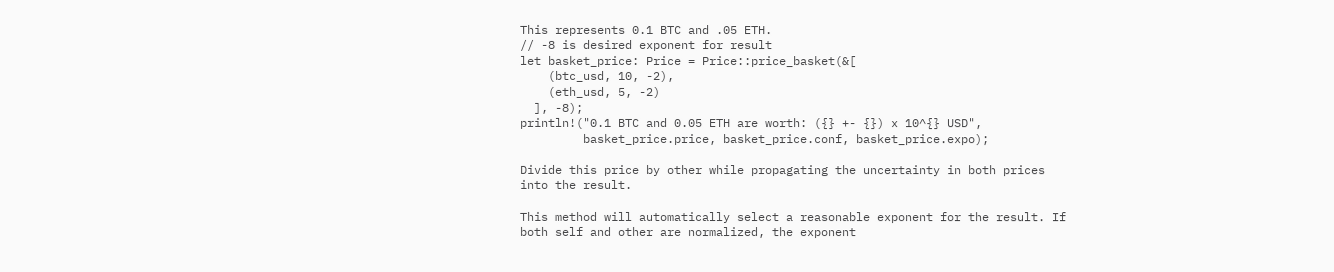This represents 0.1 BTC and .05 ETH.
// -8 is desired exponent for result
let basket_price: Price = Price::price_basket(&[
    (btc_usd, 10, -2),
    (eth_usd, 5, -2)
  ], -8);
println!("0.1 BTC and 0.05 ETH are worth: ({} +- {}) x 10^{} USD",
         basket_price.price, basket_price.conf, basket_price.expo);

Divide this price by other while propagating the uncertainty in both prices into the result.

This method will automatically select a reasonable exponent for the result. If both self and other are normalized, the exponent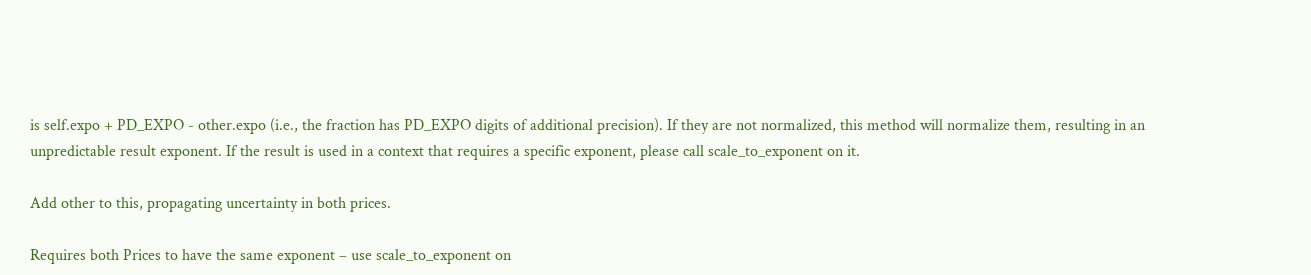is self.expo + PD_EXPO - other.expo (i.e., the fraction has PD_EXPO digits of additional precision). If they are not normalized, this method will normalize them, resulting in an unpredictable result exponent. If the result is used in a context that requires a specific exponent, please call scale_to_exponent on it.

Add other to this, propagating uncertainty in both prices.

Requires both Prices to have the same exponent – use scale_to_exponent on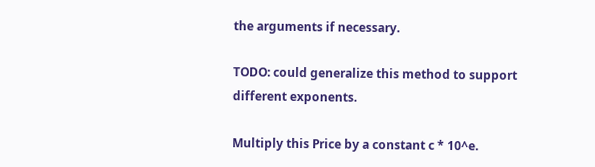the arguments if necessary.

TODO: could generalize this method to support different exponents.

Multiply this Price by a constant c * 10^e.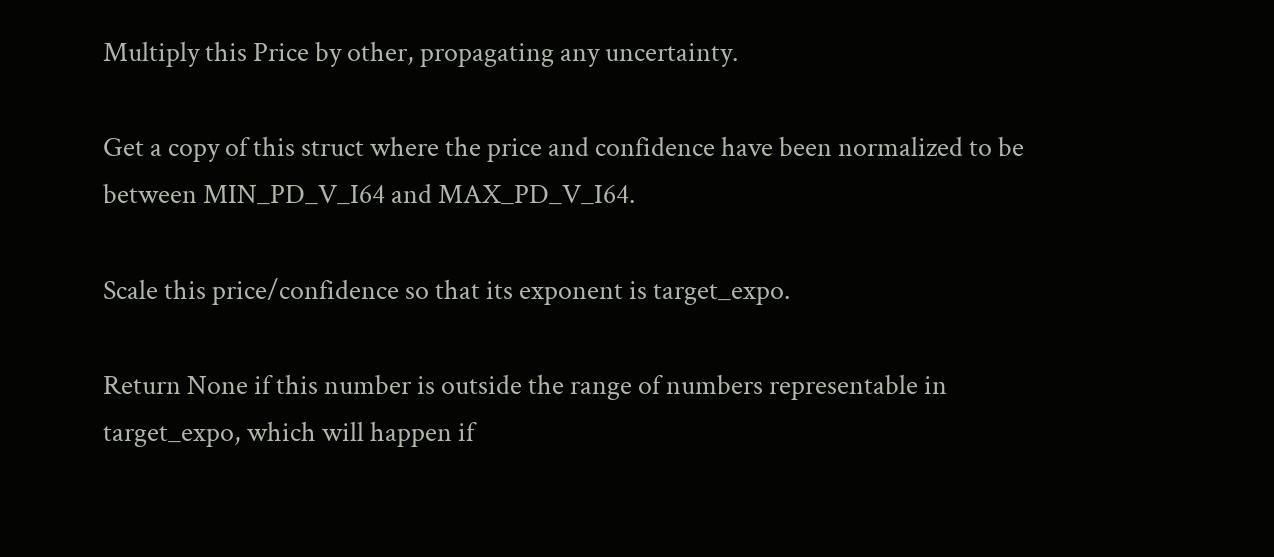Multiply this Price by other, propagating any uncertainty.

Get a copy of this struct where the price and confidence have been normalized to be between MIN_PD_V_I64 and MAX_PD_V_I64.

Scale this price/confidence so that its exponent is target_expo.

Return None if this number is outside the range of numbers representable in target_expo, which will happen if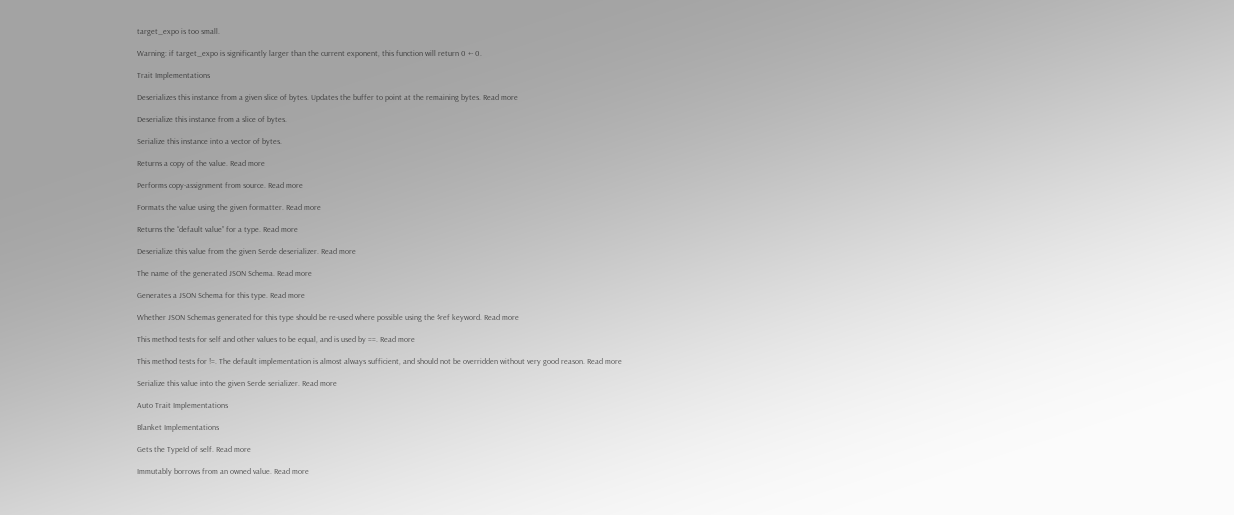target_expo is too small.

Warning: if target_expo is significantly larger than the current exponent, this function will return 0 +- 0.

Trait Implementations

Deserializes this instance from a given slice of bytes. Updates the buffer to point at the remaining bytes. Read more

Deserialize this instance from a slice of bytes.

Serialize this instance into a vector of bytes.

Returns a copy of the value. Read more

Performs copy-assignment from source. Read more

Formats the value using the given formatter. Read more

Returns the “default value” for a type. Read more

Deserialize this value from the given Serde deserializer. Read more

The name of the generated JSON Schema. Read more

Generates a JSON Schema for this type. Read more

Whether JSON Schemas generated for this type should be re-used where possible using the $ref keyword. Read more

This method tests for self and other values to be equal, and is used by ==. Read more

This method tests for !=. The default implementation is almost always sufficient, and should not be overridden without very good reason. Read more

Serialize this value into the given Serde serializer. Read more

Auto Trait Implementations

Blanket Implementations

Gets the TypeId of self. Read more

Immutably borrows from an owned value. Read more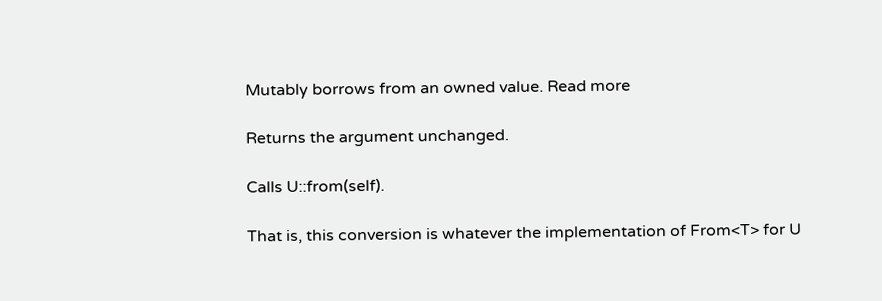Mutably borrows from an owned value. Read more

Returns the argument unchanged.

Calls U::from(self).

That is, this conversion is whatever the implementation of From<T> for U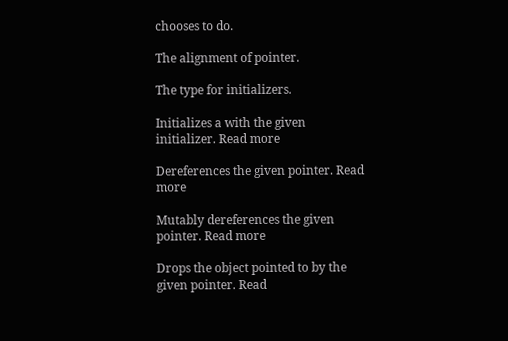chooses to do.

The alignment of pointer.

The type for initializers.

Initializes a with the given initializer. Read more

Dereferences the given pointer. Read more

Mutably dereferences the given pointer. Read more

Drops the object pointed to by the given pointer. Read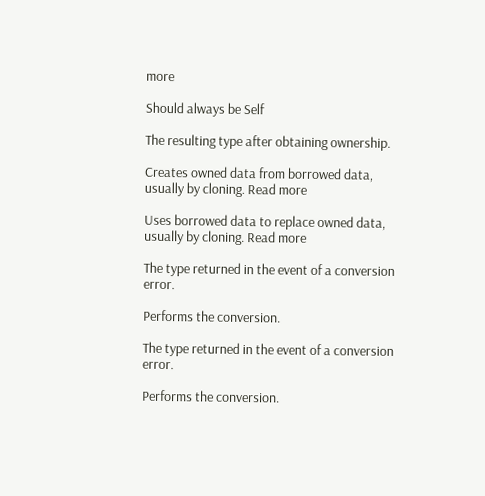more

Should always be Self

The resulting type after obtaining ownership.

Creates owned data from borrowed data, usually by cloning. Read more

Uses borrowed data to replace owned data, usually by cloning. Read more

The type returned in the event of a conversion error.

Performs the conversion.

The type returned in the event of a conversion error.

Performs the conversion.